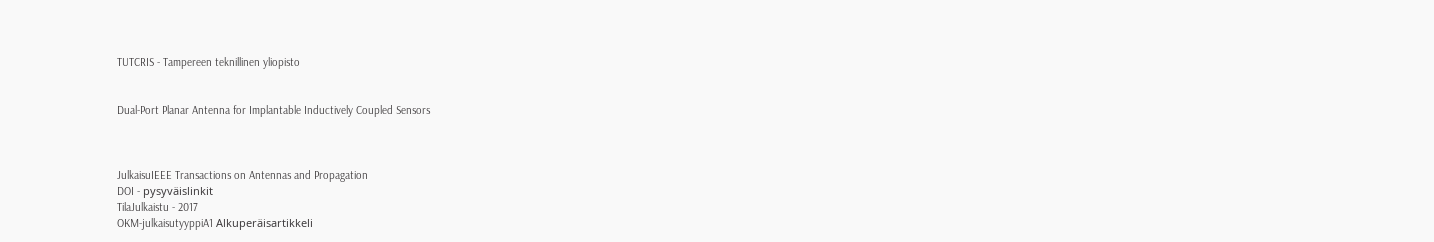TUTCRIS - Tampereen teknillinen yliopisto


Dual-Port Planar Antenna for Implantable Inductively Coupled Sensors



JulkaisuIEEE Transactions on Antennas and Propagation
DOI - pysyväislinkit
TilaJulkaistu - 2017
OKM-julkaisutyyppiA1 Alkuperäisartikkeli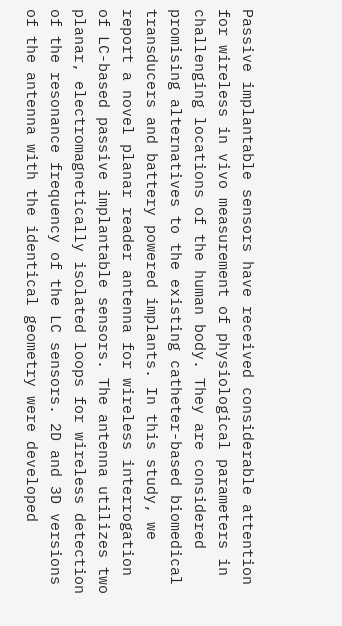Passive implantable sensors have received considerable attention for wireless in vivo measurement of physiological parameters in challenging locations of the human body. They are considered promising alternatives to the existing catheter-based biomedical transducers and battery powered implants. In this study, we report a novel planar reader antenna for wireless interrogation of LC-based passive implantable sensors. The antenna utilizes two planar, electromagnetically isolated loops for wireless detection of the resonance frequency of the LC sensors. 2D and 3D versions of the antenna with the identical geometry were developed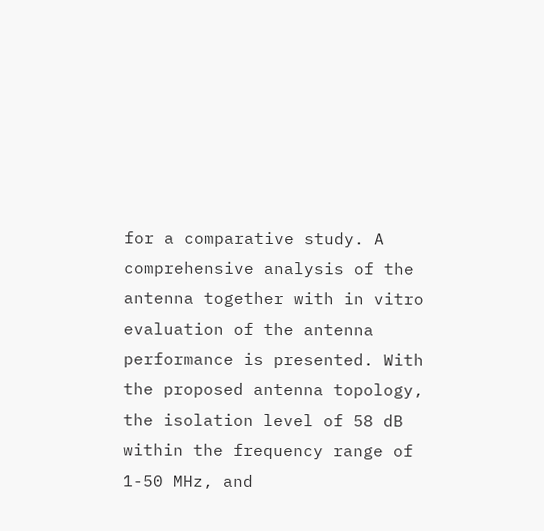for a comparative study. A comprehensive analysis of the antenna together with in vitro evaluation of the antenna performance is presented. With the proposed antenna topology, the isolation level of 58 dB within the frequency range of 1-50 MHz, and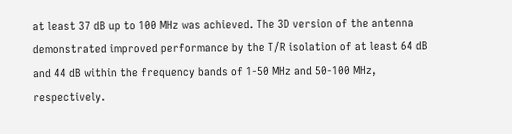at least 37 dB up to 100 MHz was achieved. The 3D version of the antenna demonstrated improved performance by the T/R isolation of at least 64 dB and 44 dB within the frequency bands of 1-50 MHz and 50-100 MHz, respectively.